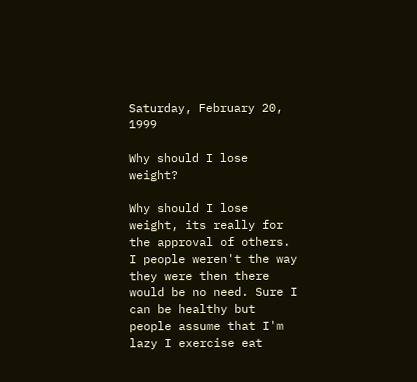Saturday, February 20, 1999

Why should I lose weight?

Why should I lose weight, its really for the approval of others. I people weren't the way they were then there would be no need. Sure I can be healthy but people assume that I'm lazy I exercise eat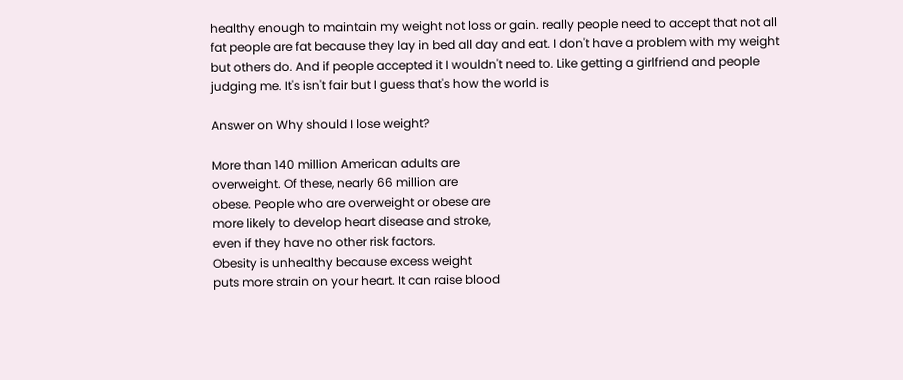healthy enough to maintain my weight not loss or gain. really people need to accept that not all fat people are fat because they lay in bed all day and eat. I don't have a problem with my weight but others do. And if people accepted it I wouldn't need to. Like getting a girlfriend and people judging me. It's isn't fair but I guess that's how the world is

Answer on Why should I lose weight?

More than 140 million American adults are
overweight. Of these, nearly 66 million are
obese. People who are overweight or obese are
more likely to develop heart disease and stroke,
even if they have no other risk factors.
Obesity is unhealthy because excess weight
puts more strain on your heart. It can raise blood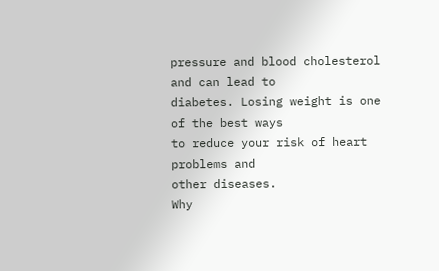pressure and blood cholesterol and can lead to
diabetes. Losing weight is one of the best ways
to reduce your risk of heart problems and
other diseases.
Why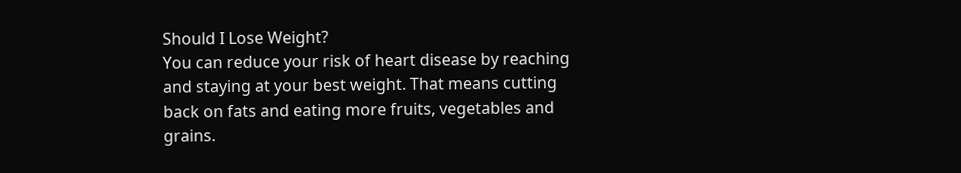Should I Lose Weight?
You can reduce your risk of heart disease by reaching
and staying at your best weight. That means cutting
back on fats and eating more fruits, vegetables and
grains.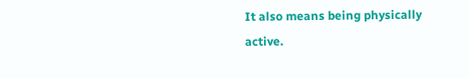It also means being physically active.